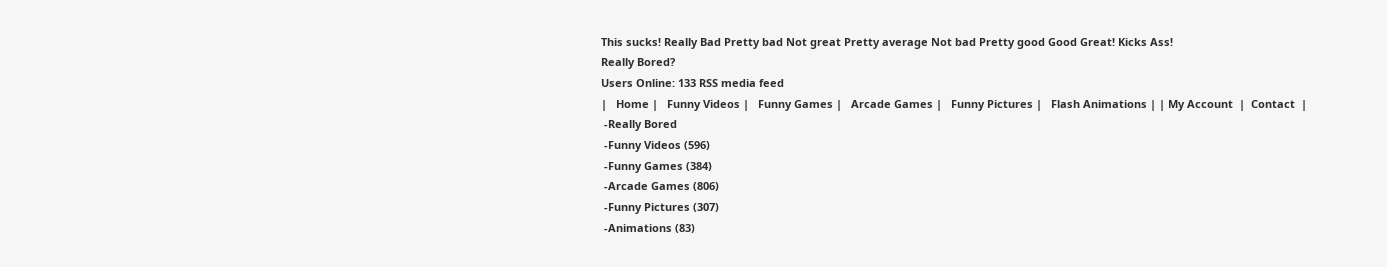This sucks! Really Bad Pretty bad Not great Pretty average Not bad Pretty good Good Great! Kicks Ass!
Really Bored?
Users Online: 133 RSS media feed
|   Home |   Funny Videos |   Funny Games |   Arcade Games |   Funny Pictures |   Flash Animations | | My Account  |  Contact  |
 -Really Bored
 -Funny Videos (596)
 -Funny Games (384)
 -Arcade Games (806)
 -Funny Pictures (307)
 -Animations (83)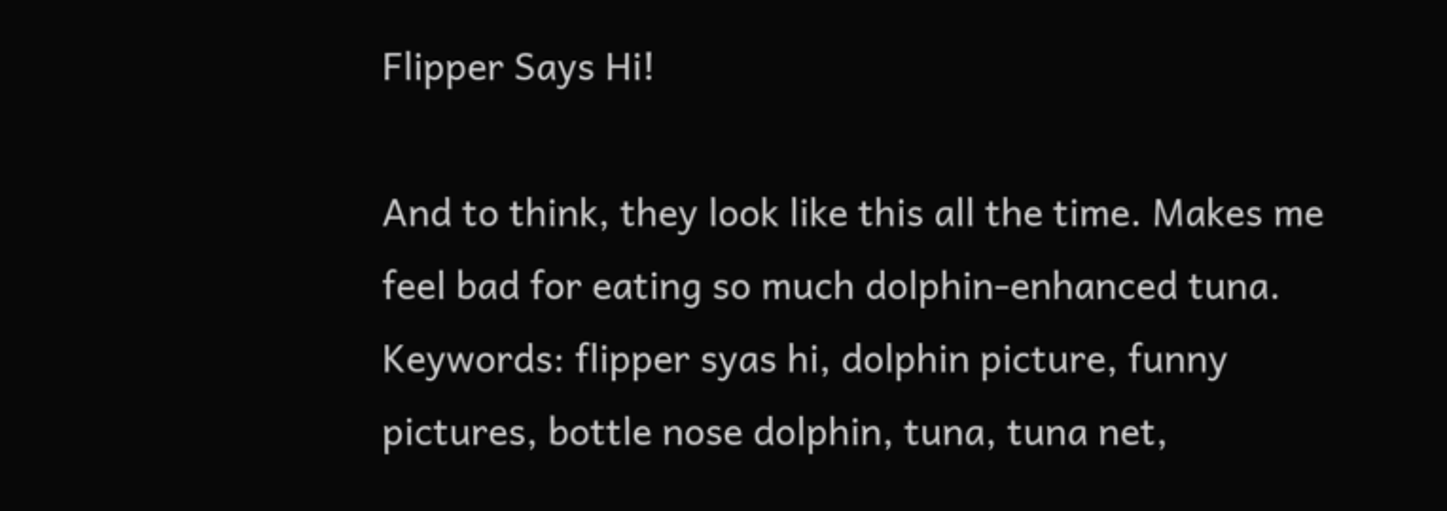Flipper Says Hi!

And to think, they look like this all the time. Makes me feel bad for eating so much dolphin-enhanced tuna.
Keywords: flipper syas hi, dolphin picture, funny pictures, bottle nose dolphin, tuna, tuna net,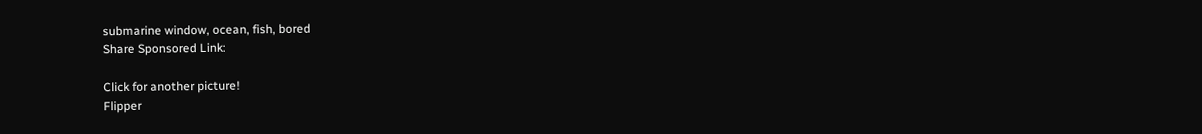submarine window, ocean, fish, bored
Share Sponsored Link:

Click for another picture!
Flipper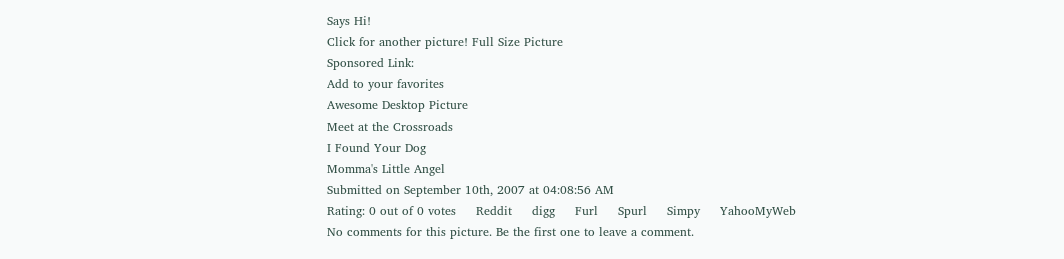Says Hi!
Click for another picture! Full Size Picture
Sponsored Link:
Add to your favorites
Awesome Desktop Picture
Meet at the Crossroads
I Found Your Dog
Momma's Little Angel
Submitted on September 10th, 2007 at 04:08:56 AM
Rating: 0 out of 0 votes     Reddit     digg     Furl     Spurl     Simpy     YahooMyWeb
No comments for this picture. Be the first one to leave a comment.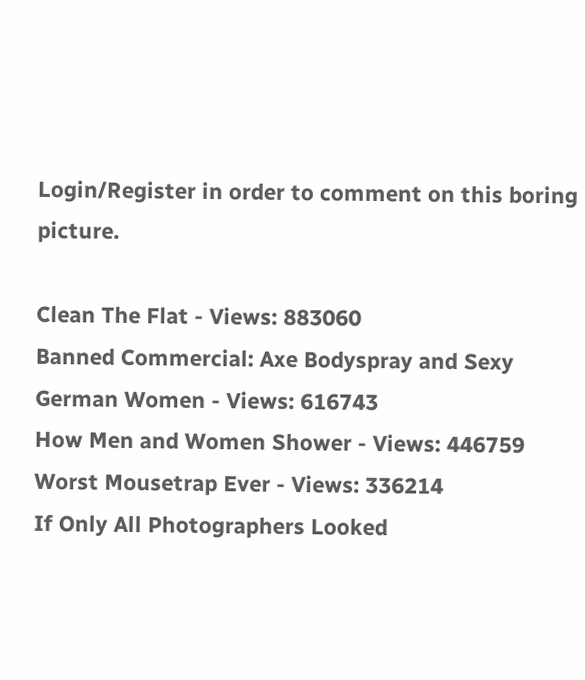Login/Register in order to comment on this boring picture.

Clean The Flat - Views: 883060
Banned Commercial: Axe Bodyspray and Sexy German Women - Views: 616743
How Men and Women Shower - Views: 446759
Worst Mousetrap Ever - Views: 336214
If Only All Photographers Looked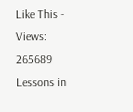Like This - Views: 265689
Lessons in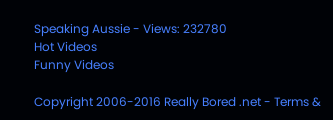Speaking Aussie - Views: 232780
Hot Videos
Funny Videos

Copyright 2006-2016 Really Bored .net - Terms &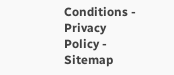Conditions - Privacy Policy - Sitemap